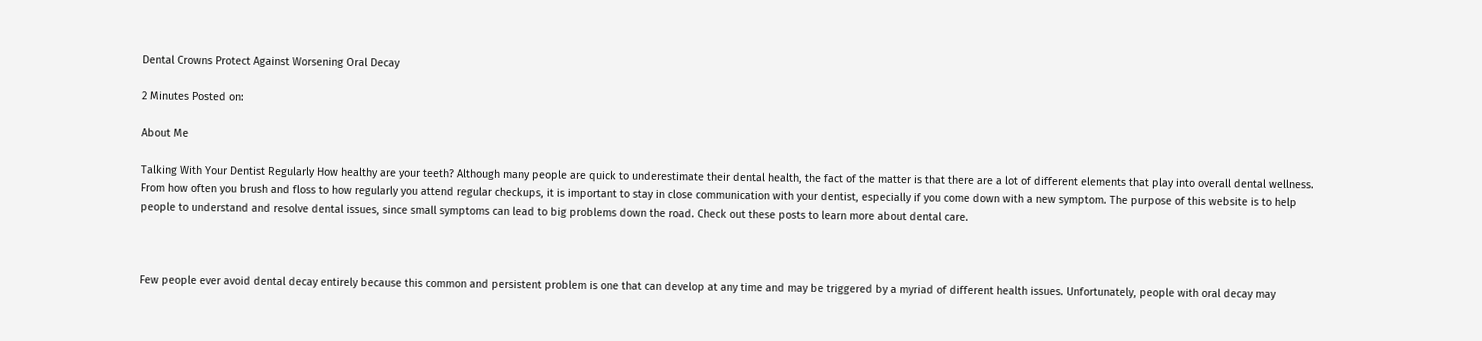Dental Crowns Protect Against Worsening Oral Decay

2 Minutes Posted on:

About Me

Talking With Your Dentist Regularly How healthy are your teeth? Although many people are quick to underestimate their dental health, the fact of the matter is that there are a lot of different elements that play into overall dental wellness. From how often you brush and floss to how regularly you attend regular checkups, it is important to stay in close communication with your dentist, especially if you come down with a new symptom. The purpose of this website is to help people to understand and resolve dental issues, since small symptoms can lead to big problems down the road. Check out these posts to learn more about dental care.



Few people ever avoid dental decay entirely because this common and persistent problem is one that can develop at any time and may be triggered by a myriad of different health issues. Unfortunately, people with oral decay may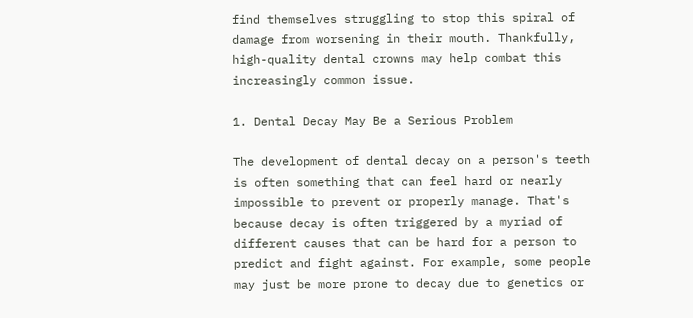find themselves struggling to stop this spiral of damage from worsening in their mouth. Thankfully, high-quality dental crowns may help combat this increasingly common issue.

1. Dental Decay May Be a Serious Problem

The development of dental decay on a person's teeth is often something that can feel hard or nearly impossible to prevent or properly manage. That's because decay is often triggered by a myriad of different causes that can be hard for a person to predict and fight against. For example, some people may just be more prone to decay due to genetics or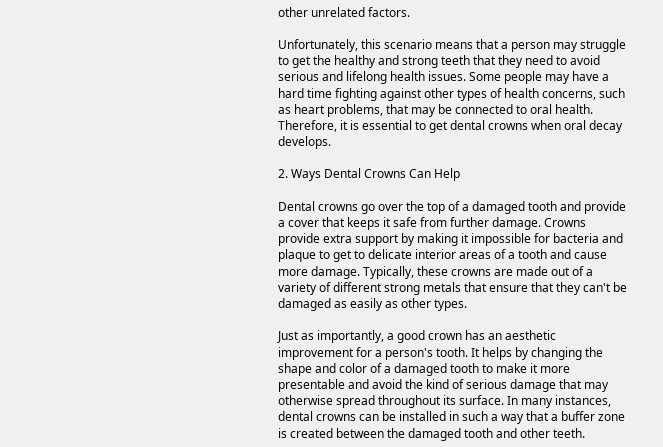other unrelated factors.

Unfortunately, this scenario means that a person may struggle to get the healthy and strong teeth that they need to avoid serious and lifelong health issues. Some people may have a hard time fighting against other types of health concerns, such as heart problems, that may be connected to oral health. Therefore, it is essential to get dental crowns when oral decay develops.

2. Ways Dental Crowns Can Help

Dental crowns go over the top of a damaged tooth and provide a cover that keeps it safe from further damage. Crowns provide extra support by making it impossible for bacteria and plaque to get to delicate interior areas of a tooth and cause more damage. Typically, these crowns are made out of a variety of different strong metals that ensure that they can't be damaged as easily as other types.

Just as importantly, a good crown has an aesthetic improvement for a person's tooth. It helps by changing the shape and color of a damaged tooth to make it more presentable and avoid the kind of serious damage that may otherwise spread throughout its surface. In many instances, dental crowns can be installed in such a way that a buffer zone is created between the damaged tooth and other teeth.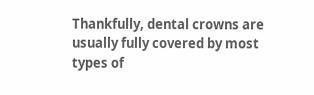Thankfully, dental crowns are usually fully covered by most types of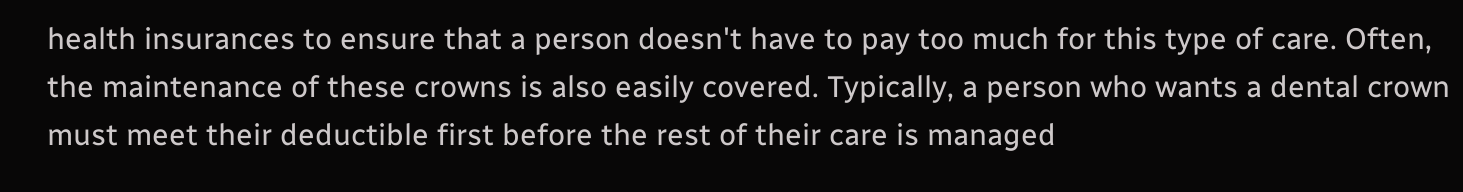health insurances to ensure that a person doesn't have to pay too much for this type of care. Often, the maintenance of these crowns is also easily covered. Typically, a person who wants a dental crown must meet their deductible first before the rest of their care is managed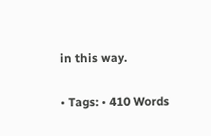in this way.

• Tags: • 410 Words